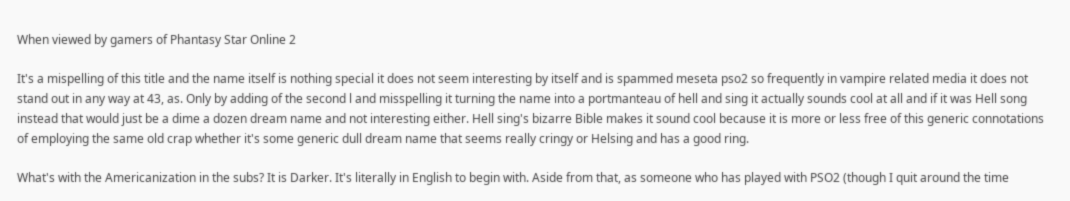When viewed by gamers of Phantasy Star Online 2

It's a mispelling of this title and the name itself is nothing special it does not seem interesting by itself and is spammed meseta pso2 so frequently in vampire related media it does not stand out in any way at 43, as. Only by adding of the second l and misspelling it turning the name into a portmanteau of hell and sing it actually sounds cool at all and if it was Hell song instead that would just be a dime a dozen dream name and not interesting either. Hell sing's bizarre Bible makes it sound cool because it is more or less free of this generic connotations of employing the same old crap whether it's some generic dull dream name that seems really cringy or Helsing and has a good ring.

What's with the Americanization in the subs? It is Darker. It's literally in English to begin with. Aside from that, as someone who has played with PSO2 (though I quit around the time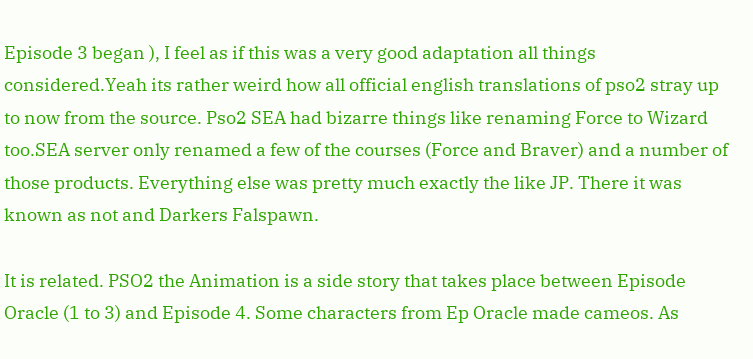Episode 3 began ), I feel as if this was a very good adaptation all things considered.Yeah its rather weird how all official english translations of pso2 stray up to now from the source. Pso2 SEA had bizarre things like renaming Force to Wizard too.SEA server only renamed a few of the courses (Force and Braver) and a number of those products. Everything else was pretty much exactly the like JP. There it was known as not and Darkers Falspawn.

It is related. PSO2 the Animation is a side story that takes place between Episode Oracle (1 to 3) and Episode 4. Some characters from Ep Oracle made cameos. As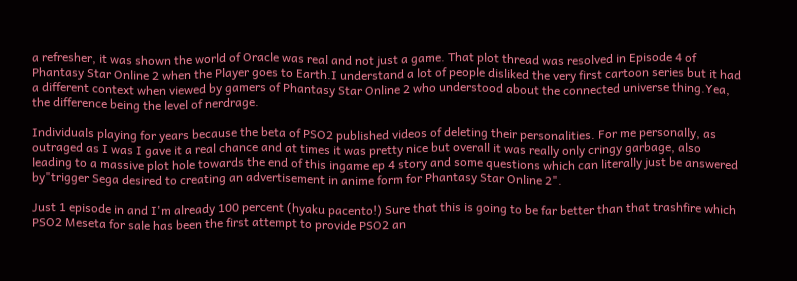a refresher, it was shown the world of Oracle was real and not just a game. That plot thread was resolved in Episode 4 of Phantasy Star Online 2 when the Player goes to Earth.I understand a lot of people disliked the very first cartoon series but it had a different context when viewed by gamers of Phantasy Star Online 2 who understood about the connected universe thing.Yea, the difference being the level of nerdrage.

Individuals playing for years because the beta of PSO2 published videos of deleting their personalities. For me personally, as outraged as I was I gave it a real chance and at times it was pretty nice but overall it was really only cringy garbage, also leading to a massive plot hole towards the end of this ingame ep 4 story and some questions which can literally just be answered by"trigger Sega desired to creating an advertisement in anime form for Phantasy Star Online 2".

Just 1 episode in and I'm already 100 percent (hyaku pacento!) Sure that this is going to be far better than that trashfire which PSO2 Meseta for sale has been the first attempt to provide PSO2 an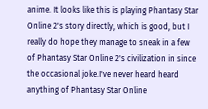anime. It looks like this is playing Phantasy Star Online 2's story directly, which is good, but I really do hope they manage to sneak in a few of Phantasy Star Online 2's civilization in since the occasional joke.I've never heard heard anything of Phantasy Star Online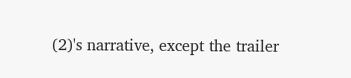(2)'s narrative, except the trailer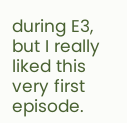during E3, but I really liked this very first episode.